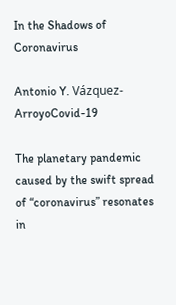In the Shadows of Coronavirus

Antonio Y. Vázquez-ArroyoCovid-19

The planetary pandemic caused by the swift spread of “coronavirus” resonates in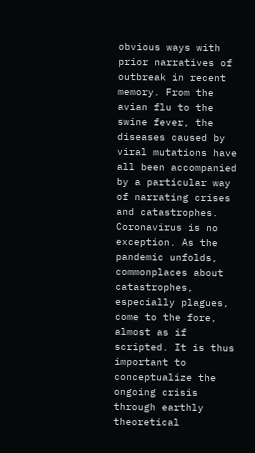obvious ways with prior narratives of outbreak in recent memory. From the avian flu to the swine fever, the diseases caused by viral mutations have all been accompanied by a particular way of narrating crises and catastrophes. Coronavirus is no exception. As the pandemic unfolds, commonplaces about catastrophes, especially plagues, come to the fore, almost as if scripted. It is thus important to conceptualize the ongoing crisis through earthly theoretical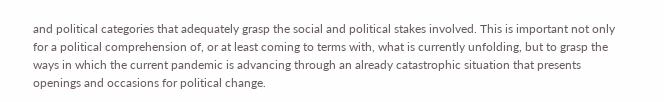and political categories that adequately grasp the social and political stakes involved. This is important not only for a political comprehension of, or at least coming to terms with, what is currently unfolding, but to grasp the ways in which the current pandemic is advancing through an already catastrophic situation that presents openings and occasions for political change.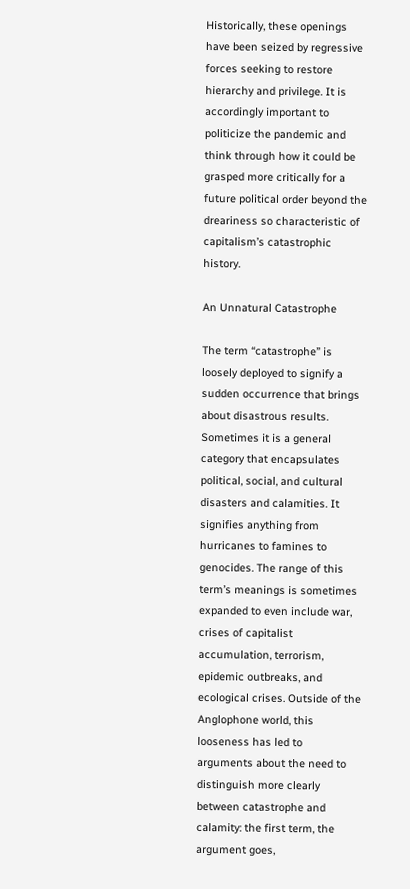Historically, these openings have been seized by regressive forces seeking to restore hierarchy and privilege. It is accordingly important to politicize the pandemic and think through how it could be grasped more critically for a future political order beyond the dreariness so characteristic of capitalism’s catastrophic history.

An Unnatural Catastrophe

The term “catastrophe” is loosely deployed to signify a sudden occurrence that brings about disastrous results. Sometimes it is a general category that encapsulates political, social, and cultural disasters and calamities. It signifies anything from hurricanes to famines to genocides. The range of this term’s meanings is sometimes expanded to even include war, crises of capitalist accumulation, terrorism, epidemic outbreaks, and ecological crises. Outside of the Anglophone world, this looseness has led to arguments about the need to distinguish more clearly between catastrophe and calamity: the first term, the argument goes,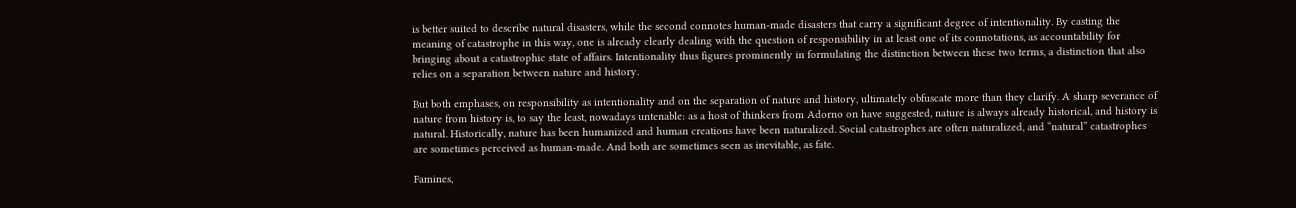is better suited to describe natural disasters, while the second connotes human-made disasters that carry a significant degree of intentionality. By casting the meaning of catastrophe in this way, one is already clearly dealing with the question of responsibility in at least one of its connotations, as accountability for bringing about a catastrophic state of affairs. Intentionality thus figures prominently in formulating the distinction between these two terms, a distinction that also relies on a separation between nature and history.

But both emphases, on responsibility as intentionality and on the separation of nature and history, ultimately obfuscate more than they clarify. A sharp severance of nature from history is, to say the least, nowadays untenable: as a host of thinkers from Adorno on have suggested, nature is always already historical, and history is natural. Historically, nature has been humanized and human creations have been naturalized. Social catastrophes are often naturalized, and “natural” catastrophes are sometimes perceived as human-made. And both are sometimes seen as inevitable, as fate.

Famines,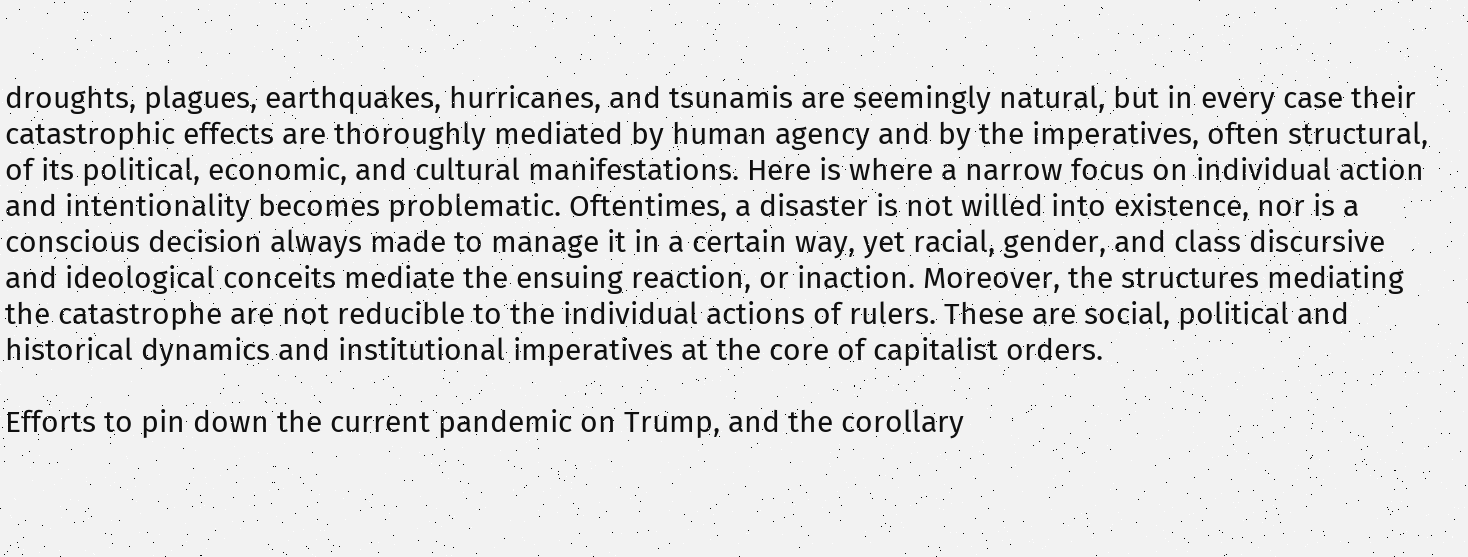droughts, plagues, earthquakes, hurricanes, and tsunamis are seemingly natural, but in every case their catastrophic effects are thoroughly mediated by human agency and by the imperatives, often structural, of its political, economic, and cultural manifestations. Here is where a narrow focus on individual action and intentionality becomes problematic. Oftentimes, a disaster is not willed into existence, nor is a conscious decision always made to manage it in a certain way, yet racial, gender, and class discursive and ideological conceits mediate the ensuing reaction, or inaction. Moreover, the structures mediating the catastrophe are not reducible to the individual actions of rulers. These are social, political and historical dynamics and institutional imperatives at the core of capitalist orders.

Efforts to pin down the current pandemic on Trump, and the corollary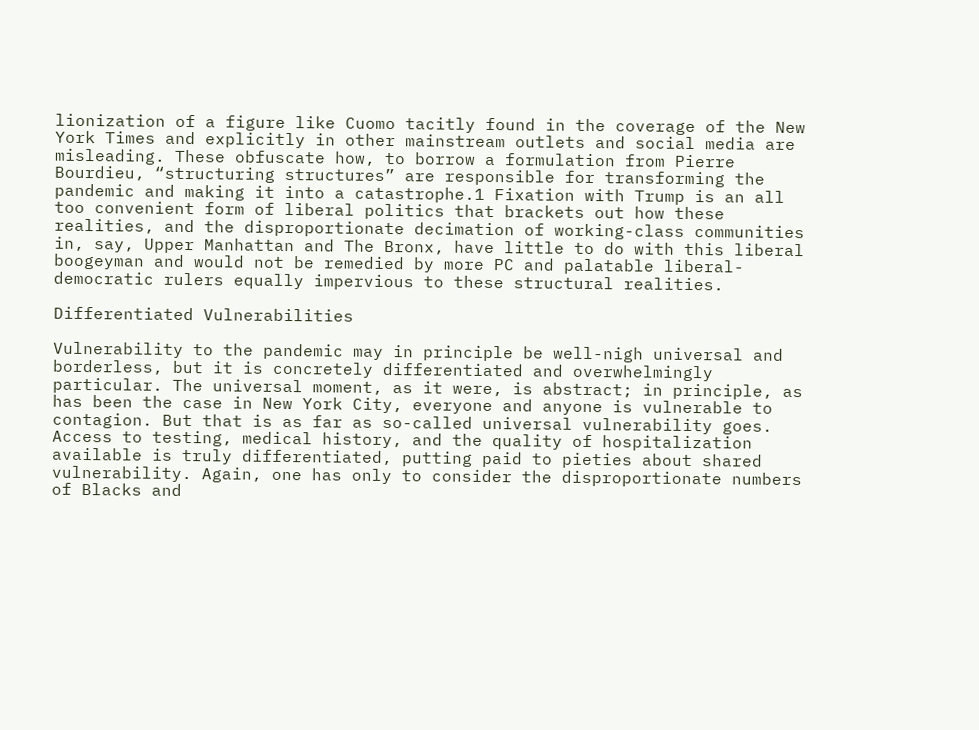lionization of a figure like Cuomo tacitly found in the coverage of the New York Times and explicitly in other mainstream outlets and social media are misleading. These obfuscate how, to borrow a formulation from Pierre Bourdieu, “structuring structures” are responsible for transforming the pandemic and making it into a catastrophe.1 Fixation with Trump is an all too convenient form of liberal politics that brackets out how these realities, and the disproportionate decimation of working-class communities in, say, Upper Manhattan and The Bronx, have little to do with this liberal boogeyman and would not be remedied by more PC and palatable liberal-democratic rulers equally impervious to these structural realities.

Differentiated Vulnerabilities

Vulnerability to the pandemic may in principle be well-nigh universal and borderless, but it is concretely differentiated and overwhelmingly particular. The universal moment, as it were, is abstract; in principle, as has been the case in New York City, everyone and anyone is vulnerable to contagion. But that is as far as so-called universal vulnerability goes. Access to testing, medical history, and the quality of hospitalization available is truly differentiated, putting paid to pieties about shared vulnerability. Again, one has only to consider the disproportionate numbers of Blacks and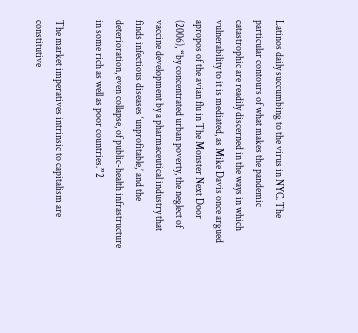Latinos daily succumbing to the virus in NYC. The particular contours of what makes the pandemic catastrophic are readily discerned in the ways in which vulnerability to it is mediated, as Mike Davis once argued apropos of the avian flu in The Monster Next Door (2006), “by concentrated urban poverty, the neglect of vaccine development by a pharmaceutical industry that finds infectious diseases ‘unprofitable,’ and the deterioration, even collapse, of public-health infrastructure in some rich as well as poor countries.”2

The market imperatives intrinsic to capitalism are constitutive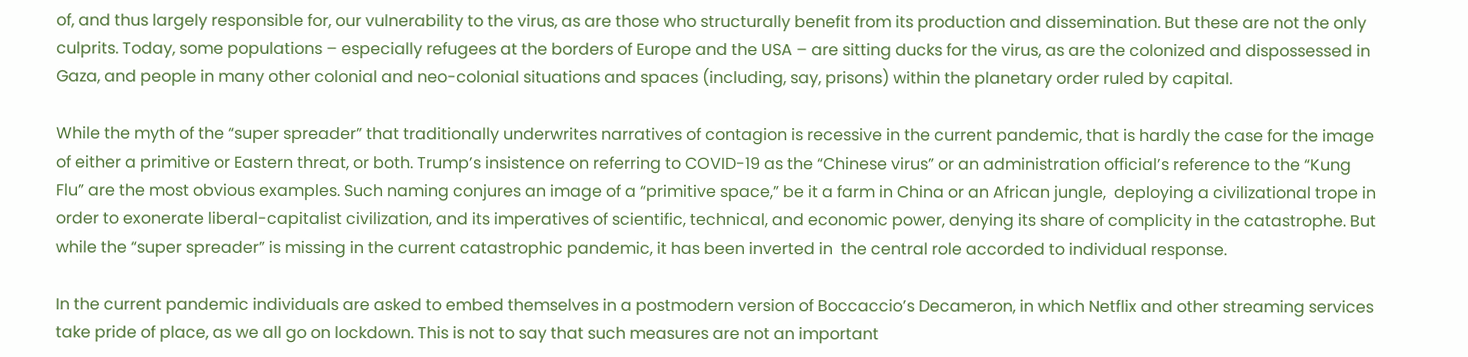of, and thus largely responsible for, our vulnerability to the virus, as are those who structurally benefit from its production and dissemination. But these are not the only culprits. Today, some populations – especially refugees at the borders of Europe and the USA – are sitting ducks for the virus, as are the colonized and dispossessed in Gaza, and people in many other colonial and neo-colonial situations and spaces (including, say, prisons) within the planetary order ruled by capital.

While the myth of the “super spreader” that traditionally underwrites narratives of contagion is recessive in the current pandemic, that is hardly the case for the image of either a primitive or Eastern threat, or both. Trump’s insistence on referring to COVID-19 as the “Chinese virus” or an administration official’s reference to the “Kung Flu” are the most obvious examples. Such naming conjures an image of a “primitive space,” be it a farm in China or an African jungle,  deploying a civilizational trope in order to exonerate liberal-capitalist civilization, and its imperatives of scientific, technical, and economic power, denying its share of complicity in the catastrophe. But while the “super spreader” is missing in the current catastrophic pandemic, it has been inverted in  the central role accorded to individual response.

In the current pandemic individuals are asked to embed themselves in a postmodern version of Boccaccio’s Decameron, in which Netflix and other streaming services take pride of place, as we all go on lockdown. This is not to say that such measures are not an important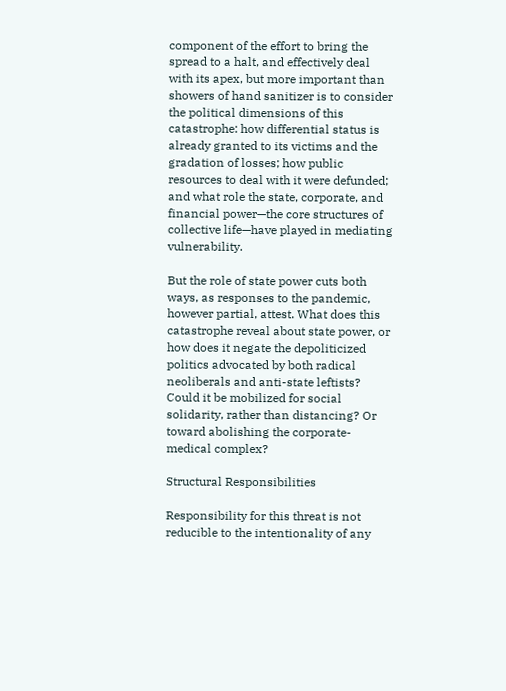component of the effort to bring the spread to a halt, and effectively deal with its apex, but more important than showers of hand sanitizer is to consider the political dimensions of this catastrophe: how differential status is already granted to its victims and the gradation of losses; how public resources to deal with it were defunded; and what role the state, corporate, and financial power—the core structures of collective life—have played in mediating vulnerability.

But the role of state power cuts both ways, as responses to the pandemic, however partial, attest. What does this catastrophe reveal about state power, or how does it negate the depoliticized politics advocated by both radical neoliberals and anti-state leftists? Could it be mobilized for social solidarity, rather than distancing? Or toward abolishing the corporate-medical complex?

Structural Responsibilities

Responsibility for this threat is not reducible to the intentionality of any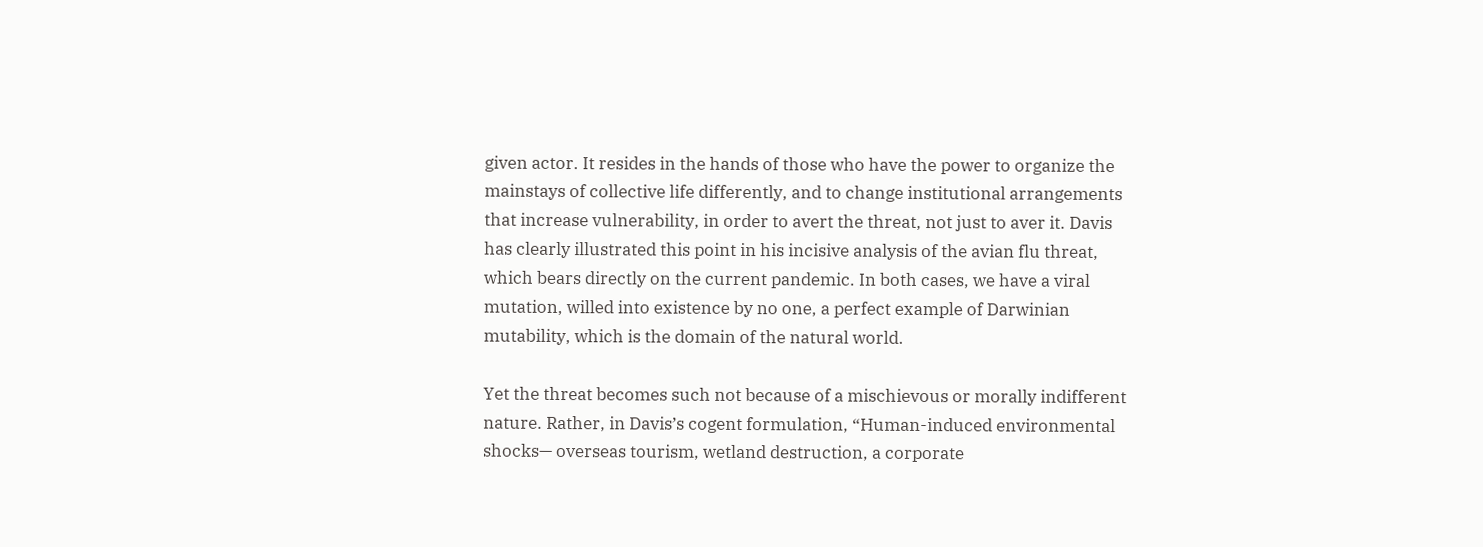given actor. It resides in the hands of those who have the power to organize the mainstays of collective life differently, and to change institutional arrangements that increase vulnerability, in order to avert the threat, not just to aver it. Davis has clearly illustrated this point in his incisive analysis of the avian flu threat, which bears directly on the current pandemic. In both cases, we have a viral mutation, willed into existence by no one, a perfect example of Darwinian mutability, which is the domain of the natural world.

Yet the threat becomes such not because of a mischievous or morally indifferent nature. Rather, in Davis’s cogent formulation, “Human-induced environmental shocks— overseas tourism, wetland destruction, a corporate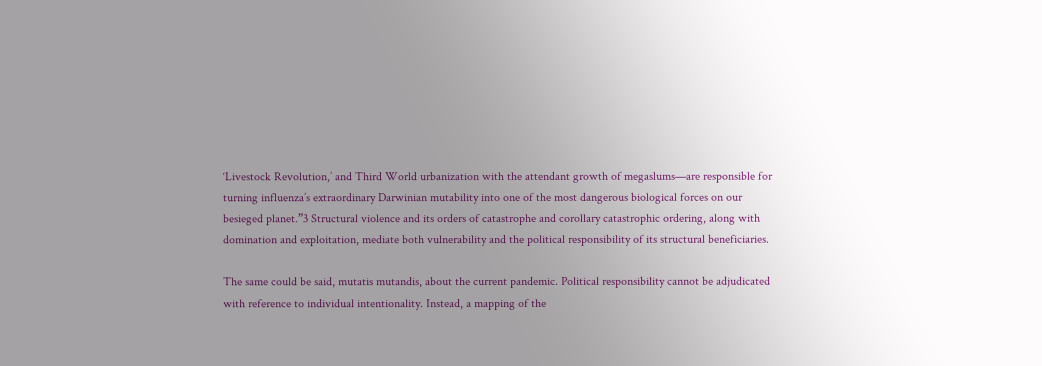‘Livestock Revolution,’ and Third World urbanization with the attendant growth of megaslums—are responsible for turning influenza’s extraordinary Darwinian mutability into one of the most dangerous biological forces on our besieged planet.”3 Structural violence and its orders of catastrophe and corollary catastrophic ordering, along with domination and exploitation, mediate both vulnerability and the political responsibility of its structural beneficiaries.

The same could be said, mutatis mutandis, about the current pandemic. Political responsibility cannot be adjudicated with reference to individual intentionality. Instead, a mapping of the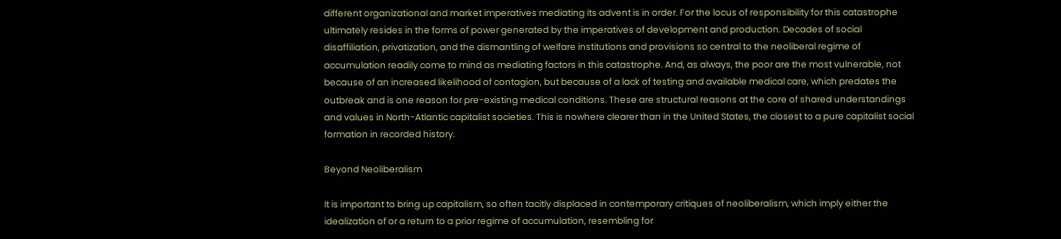different organizational and market imperatives mediating its advent is in order. For the locus of responsibility for this catastrophe ultimately resides in the forms of power generated by the imperatives of development and production. Decades of social disaffiliation, privatization, and the dismantling of welfare institutions and provisions so central to the neoliberal regime of accumulation readily come to mind as mediating factors in this catastrophe. And, as always, the poor are the most vulnerable, not because of an increased likelihood of contagion, but because of a lack of testing and available medical care, which predates the outbreak and is one reason for pre-existing medical conditions. These are structural reasons at the core of shared understandings and values in North-Atlantic capitalist societies. This is nowhere clearer than in the United States, the closest to a pure capitalist social formation in recorded history.

Beyond Neoliberalism

It is important to bring up capitalism, so often tacitly displaced in contemporary critiques of neoliberalism, which imply either the idealization of or a return to a prior regime of accumulation, resembling for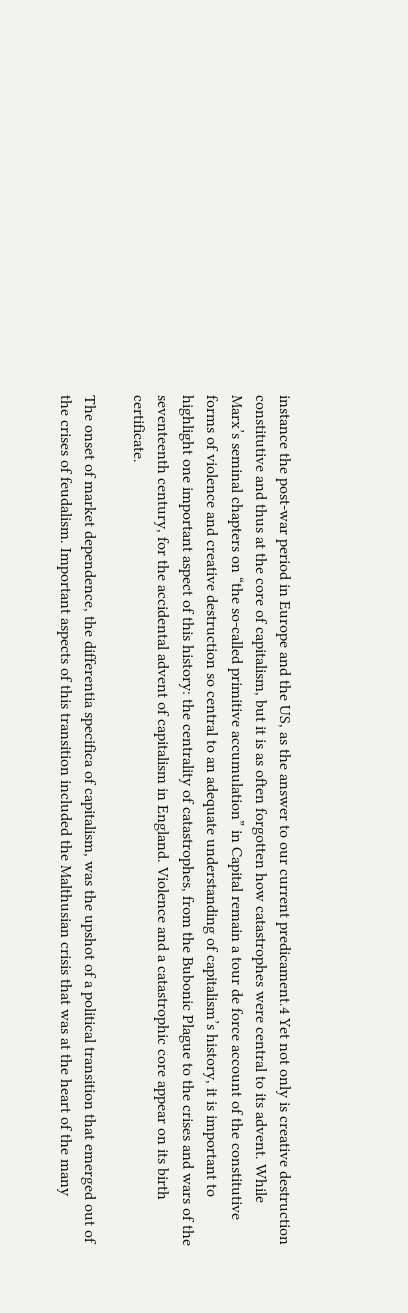instance the post-war period in Europe and the US, as the answer to our current predicament.4 Yet not only is creative destruction constitutive and thus at the core of capitalism, but it is as often forgotten how catastrophes were central to its advent. While Marx’s seminal chapters on “the so-called primitive accumulation” in Capital remain a tour de force account of the constitutive forms of violence and creative destruction so central to an adequate understanding of capitalism’s history, it is important to highlight one important aspect of this history: the centrality of catastrophes, from the Bubonic Plague to the crises and wars of the seventeenth century, for the accidental advent of capitalism in England. Violence and a catastrophic core appear on its birth certificate.

The onset of market dependence, the differentia specifica of capitalism, was the upshot of a political transition that emerged out of the crises of feudalism. Important aspects of this transition included the Malthusian crisis that was at the heart of the many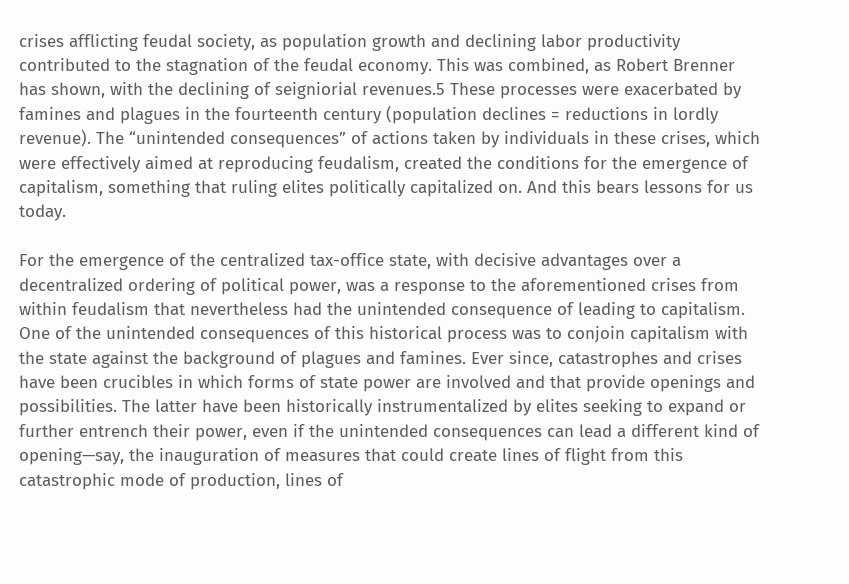crises afflicting feudal society, as population growth and declining labor productivity contributed to the stagnation of the feudal economy. This was combined, as Robert Brenner has shown, with the declining of seigniorial revenues.5 These processes were exacerbated by famines and plagues in the fourteenth century (population declines = reductions in lordly revenue). The “unintended consequences” of actions taken by individuals in these crises, which were effectively aimed at reproducing feudalism, created the conditions for the emergence of capitalism, something that ruling elites politically capitalized on. And this bears lessons for us today.

For the emergence of the centralized tax-office state, with decisive advantages over a decentralized ordering of political power, was a response to the aforementioned crises from within feudalism that nevertheless had the unintended consequence of leading to capitalism. One of the unintended consequences of this historical process was to conjoin capitalism with the state against the background of plagues and famines. Ever since, catastrophes and crises have been crucibles in which forms of state power are involved and that provide openings and possibilities. The latter have been historically instrumentalized by elites seeking to expand or further entrench their power, even if the unintended consequences can lead a different kind of opening—say, the inauguration of measures that could create lines of flight from this catastrophic mode of production, lines of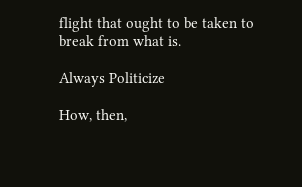flight that ought to be taken to break from what is.

Always Politicize

How, then,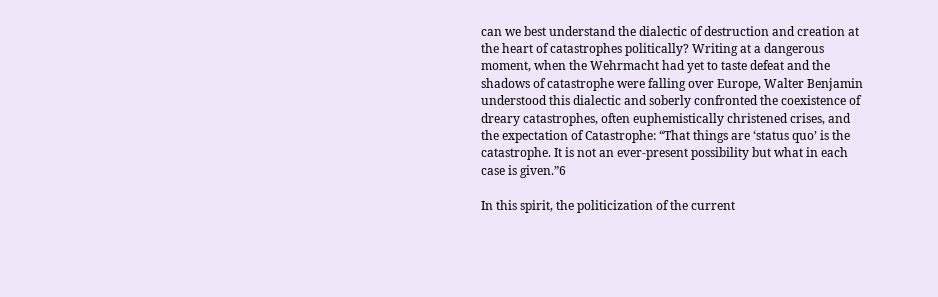can we best understand the dialectic of destruction and creation at the heart of catastrophes politically? Writing at a dangerous moment, when the Wehrmacht had yet to taste defeat and the shadows of catastrophe were falling over Europe, Walter Benjamin understood this dialectic and soberly confronted the coexistence of dreary catastrophes, often euphemistically christened crises, and the expectation of Catastrophe: “That things are ‘status quo’ is the catastrophe. It is not an ever-present possibility but what in each case is given.”6

In this spirit, the politicization of the current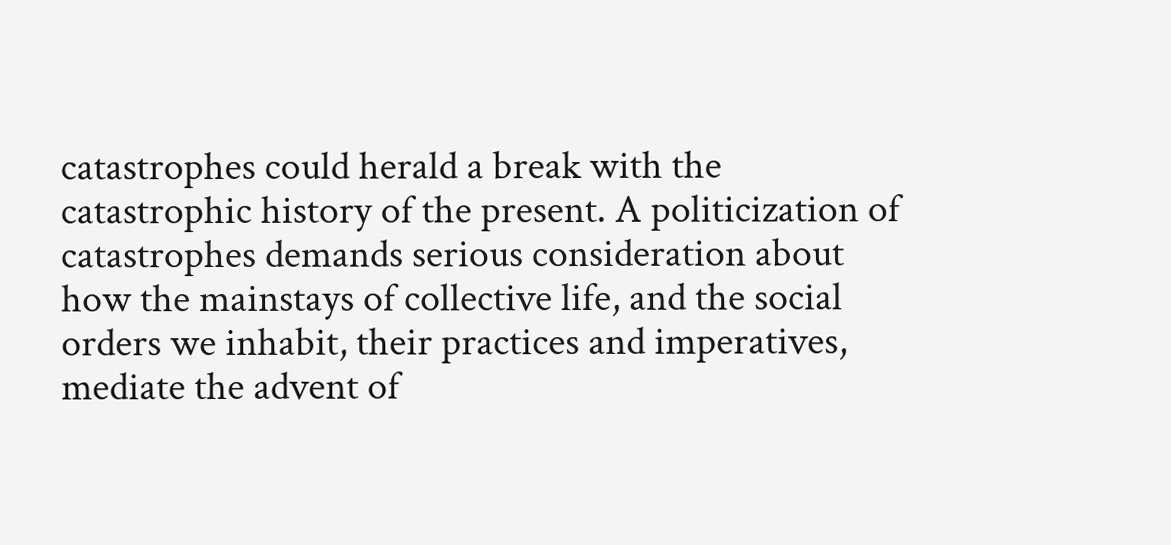catastrophes could herald a break with the catastrophic history of the present. A politicization of catastrophes demands serious consideration about how the mainstays of collective life, and the social orders we inhabit, their practices and imperatives, mediate the advent of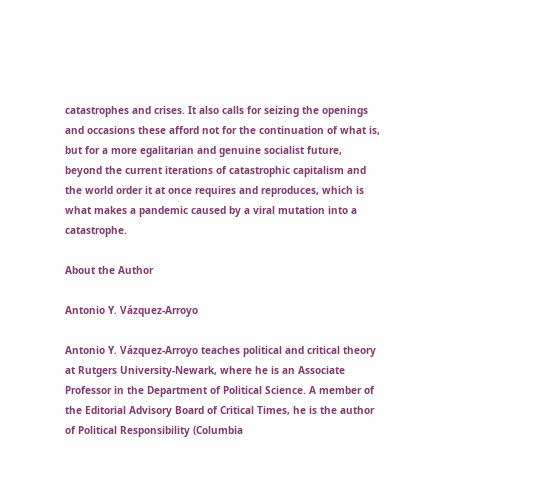catastrophes and crises. It also calls for seizing the openings and occasions these afford not for the continuation of what is, but for a more egalitarian and genuine socialist future, beyond the current iterations of catastrophic capitalism and the world order it at once requires and reproduces, which is what makes a pandemic caused by a viral mutation into a catastrophe.

About the Author

Antonio Y. Vázquez-Arroyo

Antonio Y. Vázquez-Arroyo teaches political and critical theory at Rutgers University-Newark, where he is an Associate Professor in the Department of Political Science. A member of the Editorial Advisory Board of Critical Times, he is the author of Political Responsibility (Columbia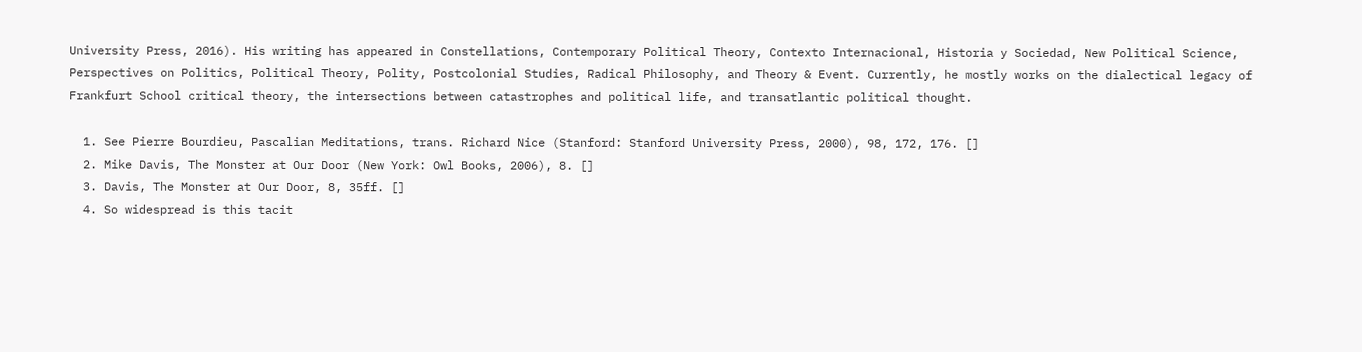University Press, 2016). His writing has appeared in Constellations, Contemporary Political Theory, Contexto Internacional, Historia y Sociedad, New Political Science, Perspectives on Politics, Political Theory, Polity, Postcolonial Studies, Radical Philosophy, and Theory & Event. Currently, he mostly works on the dialectical legacy of Frankfurt School critical theory, the intersections between catastrophes and political life, and transatlantic political thought.

  1. See Pierre Bourdieu, Pascalian Meditations, trans. Richard Nice (Stanford: Stanford University Press, 2000), 98, 172, 176. []
  2. Mike Davis, The Monster at Our Door (New York: Owl Books, 2006), 8. []
  3. Davis, The Monster at Our Door, 8, 35ff. []
  4. So widespread is this tacit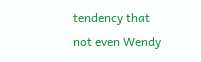tendency that not even Wendy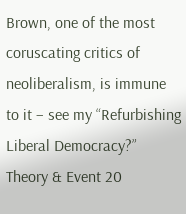Brown, one of the most coruscating critics of neoliberalism, is immune to it – see my “Refurbishing Liberal Democracy?” Theory & Event 20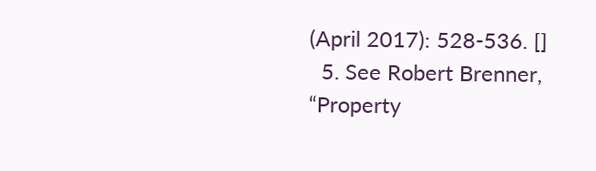(April 2017): 528-536. []
  5. See Robert Brenner, “Property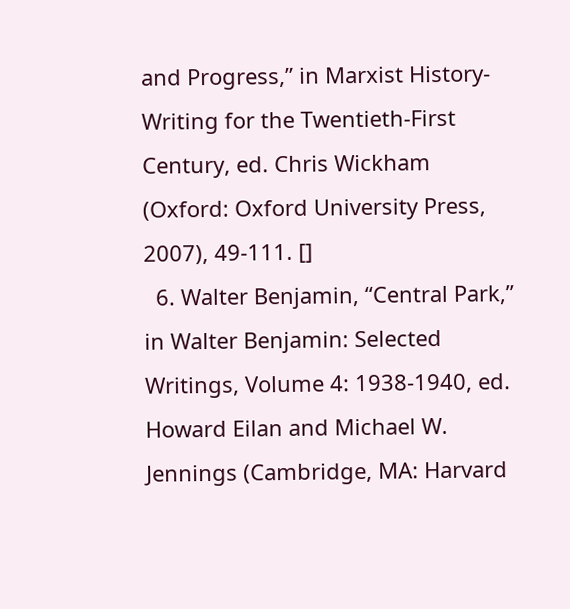and Progress,” in Marxist History-Writing for the Twentieth-First Century, ed. Chris Wickham (Oxford: Oxford University Press, 2007), 49-111. []
  6. Walter Benjamin, “Central Park,” in Walter Benjamin: Selected Writings, Volume 4: 1938-1940, ed. Howard Eilan and Michael W. Jennings (Cambridge, MA: Harvard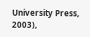University Press, 2003),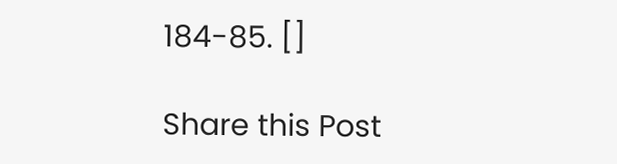184-85. []

Share this Post